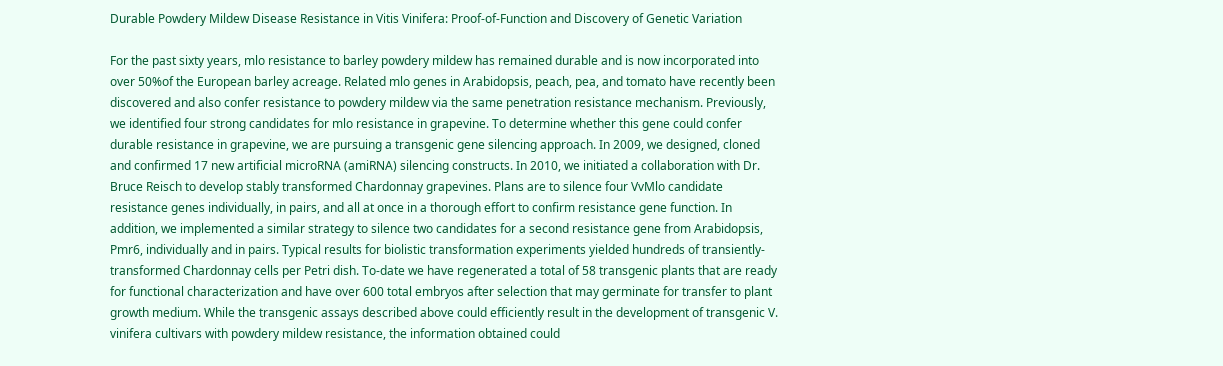Durable Powdery Mildew Disease Resistance in Vitis Vinifera: Proof-of-Function and Discovery of Genetic Variation

For the past sixty years, mlo resistance to barley powdery mildew has remained durable and is now incorporated into over 50%of the European barley acreage. Related mlo genes in Arabidopsis, peach, pea, and tomato have recently been discovered and also confer resistance to powdery mildew via the same penetration resistance mechanism. Previously, we identified four strong candidates for mlo resistance in grapevine. To determine whether this gene could confer durable resistance in grapevine, we are pursuing a transgenic gene silencing approach. In 2009, we designed, cloned and confirmed 17 new artificial microRNA (amiRNA) silencing constructs. In 2010, we initiated a collaboration with Dr. Bruce Reisch to develop stably transformed Chardonnay grapevines. Plans are to silence four VvMlo candidate resistance genes individually, in pairs, and all at once in a thorough effort to confirm resistance gene function. In addition, we implemented a similar strategy to silence two candidates for a second resistance gene from Arabidopsis, Pmr6, individually and in pairs. Typical results for biolistic transformation experiments yielded hundreds of transiently-transformed Chardonnay cells per Petri dish. To-date we have regenerated a total of 58 transgenic plants that are ready for functional characterization and have over 600 total embryos after selection that may germinate for transfer to plant growth medium. While the transgenic assays described above could efficiently result in the development of transgenic V. vinifera cultivars with powdery mildew resistance, the information obtained could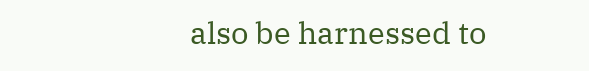also be harnessed to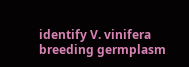identify V. vinifera breeding germplasm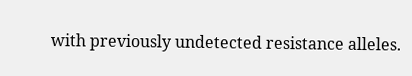with previously undetected resistance alleles.